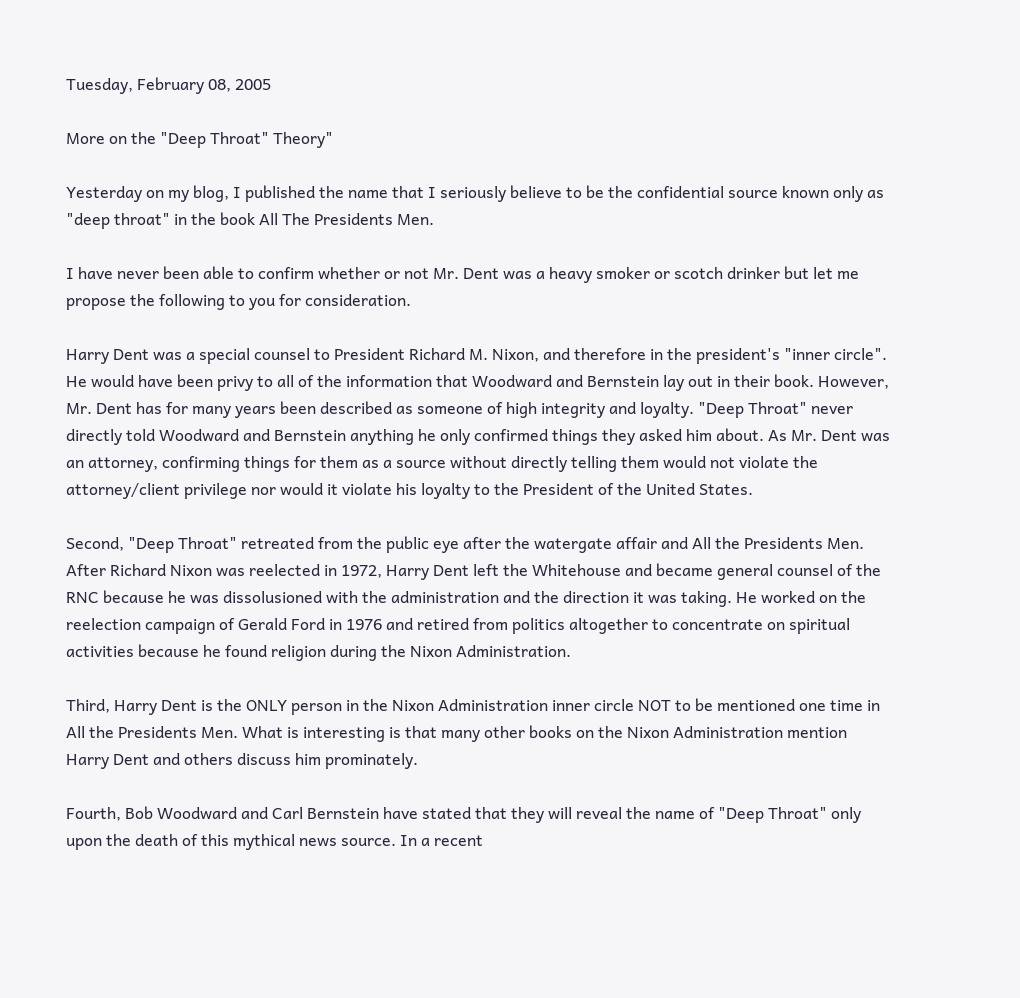Tuesday, February 08, 2005

More on the "Deep Throat" Theory"

Yesterday on my blog, I published the name that I seriously believe to be the confidential source known only as "deep throat" in the book All The Presidents Men.

I have never been able to confirm whether or not Mr. Dent was a heavy smoker or scotch drinker but let me propose the following to you for consideration.

Harry Dent was a special counsel to President Richard M. Nixon, and therefore in the president's "inner circle". He would have been privy to all of the information that Woodward and Bernstein lay out in their book. However, Mr. Dent has for many years been described as someone of high integrity and loyalty. "Deep Throat" never directly told Woodward and Bernstein anything he only confirmed things they asked him about. As Mr. Dent was an attorney, confirming things for them as a source without directly telling them would not violate the attorney/client privilege nor would it violate his loyalty to the President of the United States.

Second, "Deep Throat" retreated from the public eye after the watergate affair and All the Presidents Men. After Richard Nixon was reelected in 1972, Harry Dent left the Whitehouse and became general counsel of the RNC because he was dissolusioned with the administration and the direction it was taking. He worked on the reelection campaign of Gerald Ford in 1976 and retired from politics altogether to concentrate on spiritual activities because he found religion during the Nixon Administration.

Third, Harry Dent is the ONLY person in the Nixon Administration inner circle NOT to be mentioned one time in All the Presidents Men. What is interesting is that many other books on the Nixon Administration mention Harry Dent and others discuss him prominately.

Fourth, Bob Woodward and Carl Bernstein have stated that they will reveal the name of "Deep Throat" only upon the death of this mythical news source. In a recent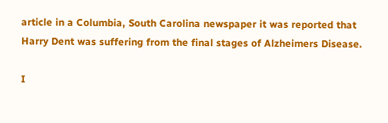article in a Columbia, South Carolina newspaper it was reported that Harry Dent was suffering from the final stages of Alzheimers Disease.

I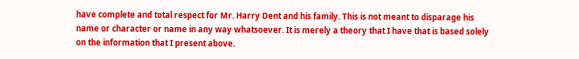have complete and total respect for Mr. Harry Dent and his family. This is not meant to disparage his name or character or name in any way whatsoever. It is merely a theory that I have that is based solely on the information that I present above.